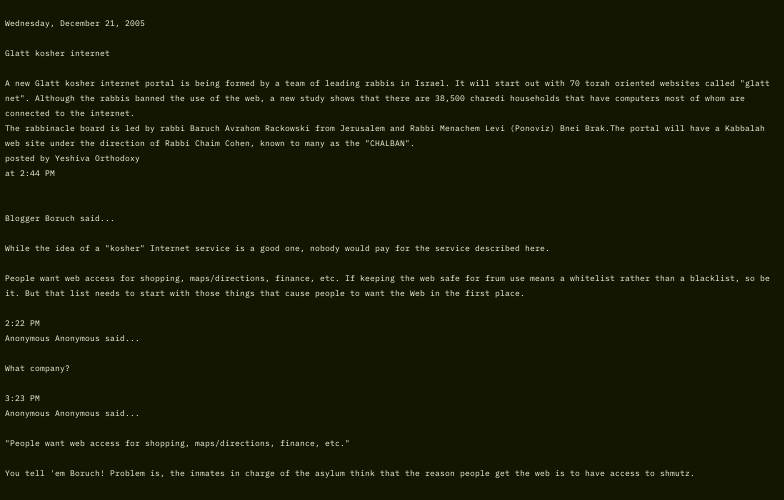Wednesday, December 21, 2005

Glatt kosher internet

A new Glatt kosher internet portal is being formed by a team of leading rabbis in Israel. It will start out with 70 torah oriented websites called "glatt net". Although the rabbis banned the use of the web, a new study shows that there are 38,500 charedi households that have computers most of whom are connected to the internet.
The rabbinacle board is led by rabbi Baruch Avrahom Rackowski from Jerusalem and Rabbi Menachem Levi (Ponoviz) Bnei Brak.The portal will have a Kabbalah web site under the direction of Rabbi Chaim Cohen, known to many as the "CHALBAN".
posted by Yeshiva Orthodoxy
at 2:44 PM


Blogger Boruch said...

While the idea of a "kosher" Internet service is a good one, nobody would pay for the service described here.

People want web access for shopping, maps/directions, finance, etc. If keeping the web safe for frum use means a whitelist rather than a blacklist, so be it. But that list needs to start with those things that cause people to want the Web in the first place.

2:22 PM
Anonymous Anonymous said...

What company?

3:23 PM
Anonymous Anonymous said...

"People want web access for shopping, maps/directions, finance, etc."

You tell 'em Boruch! Problem is, the inmates in charge of the asylum think that the reason people get the web is to have access to shmutz.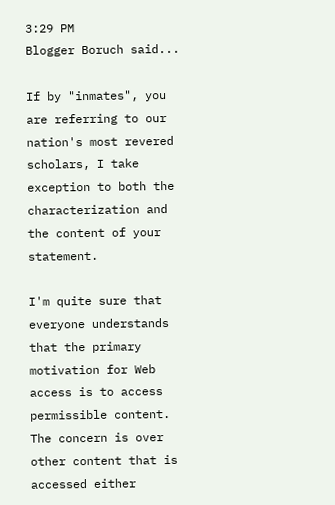3:29 PM
Blogger Boruch said...

If by "inmates", you are referring to our nation's most revered scholars, I take exception to both the characterization and the content of your statement.

I'm quite sure that everyone understands that the primary motivation for Web access is to access permissible content. The concern is over other content that is accessed either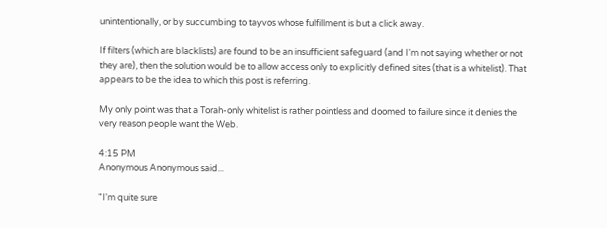unintentionally, or by succumbing to tayvos whose fulfillment is but a click away.

If filters (which are blacklists) are found to be an insufficient safeguard (and I'm not saying whether or not they are), then the solution would be to allow access only to explicitly defined sites (that is a whitelist). That appears to be the idea to which this post is referring.

My only point was that a Torah-only whitelist is rather pointless and doomed to failure since it denies the very reason people want the Web.

4:15 PM
Anonymous Anonymous said...

"I'm quite sure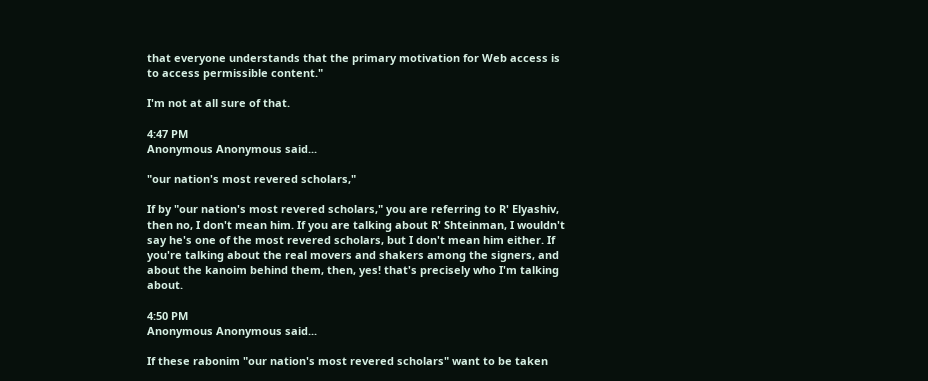that everyone understands that the primary motivation for Web access is to access permissible content."

I'm not at all sure of that.

4:47 PM
Anonymous Anonymous said...

"our nation's most revered scholars,"

If by "our nation's most revered scholars," you are referring to R' Elyashiv, then no, I don't mean him. If you are talking about R' Shteinman, I wouldn't say he's one of the most revered scholars, but I don't mean him either. If you're talking about the real movers and shakers among the signers, and about the kanoim behind them, then, yes! that's precisely who I'm talking about.

4:50 PM
Anonymous Anonymous said...

If these rabonim "our nation's most revered scholars" want to be taken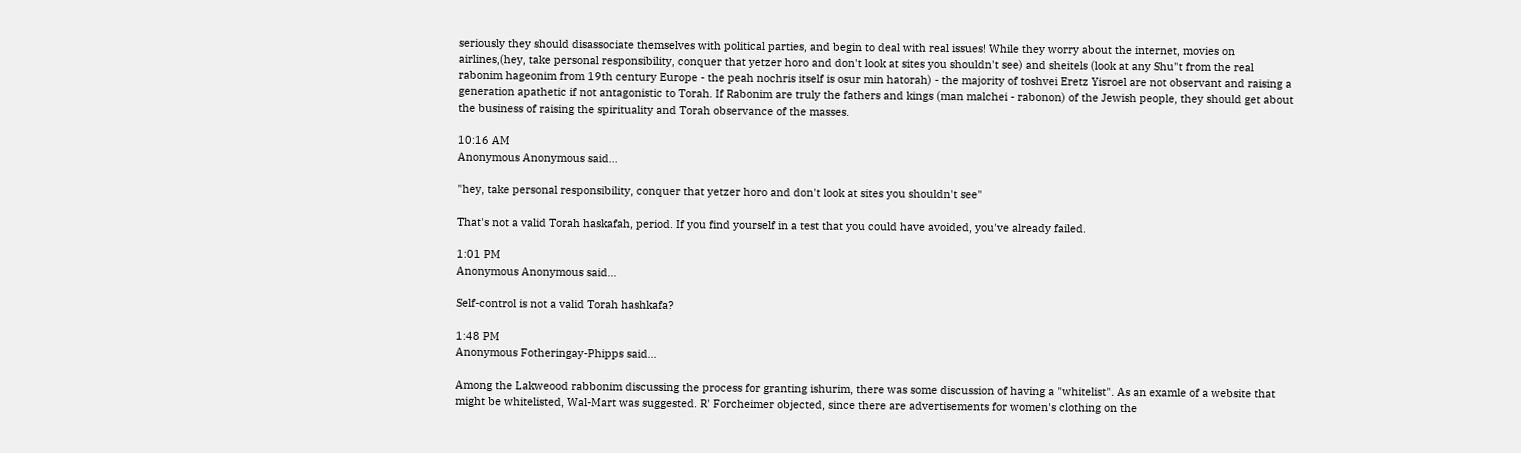seriously they should disassociate themselves with political parties, and begin to deal with real issues! While they worry about the internet, movies on airlines,(hey, take personal responsibility, conquer that yetzer horo and don't look at sites you shouldn't see) and sheitels (look at any Shu"t from the real rabonim hageonim from 19th century Europe - the peah nochris itself is osur min hatorah) - the majority of toshvei Eretz Yisroel are not observant and raising a generation apathetic if not antagonistic to Torah. If Rabonim are truly the fathers and kings (man malchei - rabonon) of the Jewish people, they should get about the business of raising the spirituality and Torah observance of the masses.

10:16 AM
Anonymous Anonymous said...

"hey, take personal responsibility, conquer that yetzer horo and don't look at sites you shouldn't see"

That's not a valid Torah haskafah, period. If you find yourself in a test that you could have avoided, you've already failed.

1:01 PM
Anonymous Anonymous said...

Self-control is not a valid Torah hashkafa?

1:48 PM
Anonymous Fotheringay-Phipps said...

Among the Lakweood rabbonim discussing the process for granting ishurim, there was some discussion of having a "whitelist". As an examle of a website that might be whitelisted, Wal-Mart was suggested. R' Forcheimer objected, since there are advertisements for women's clothing on the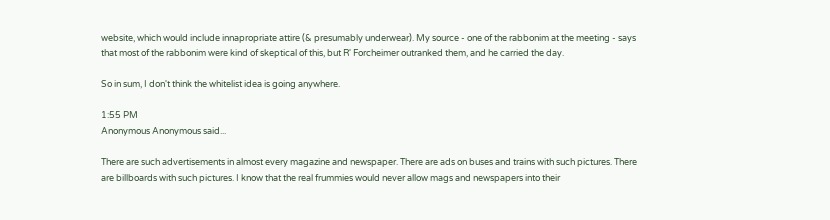website, which would include innapropriate attire (& presumably underwear). My source - one of the rabbonim at the meeting - says that most of the rabbonim were kind of skeptical of this, but R' Forcheimer outranked them, and he carried the day.

So in sum, I don't think the whitelist idea is going anywhere.

1:55 PM
Anonymous Anonymous said...

There are such advertisements in almost every magazine and newspaper. There are ads on buses and trains with such pictures. There are billboards with such pictures. I know that the real frummies would never allow mags and newspapers into their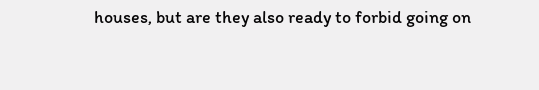houses, but are they also ready to forbid going on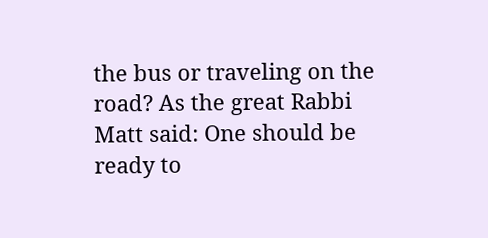the bus or traveling on the road? As the great Rabbi Matt said: One should be ready to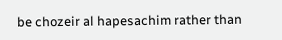be chozeir al hapesachim rather than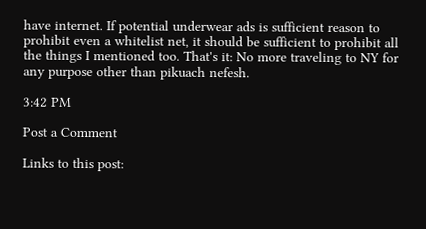have internet. If potential underwear ads is sufficient reason to prohibit even a whitelist net, it should be sufficient to prohibit all the things I mentioned too. That's it: No more traveling to NY for any purpose other than pikuach nefesh.

3:42 PM

Post a Comment

Links to this post: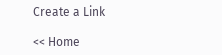Create a Link

<< Home